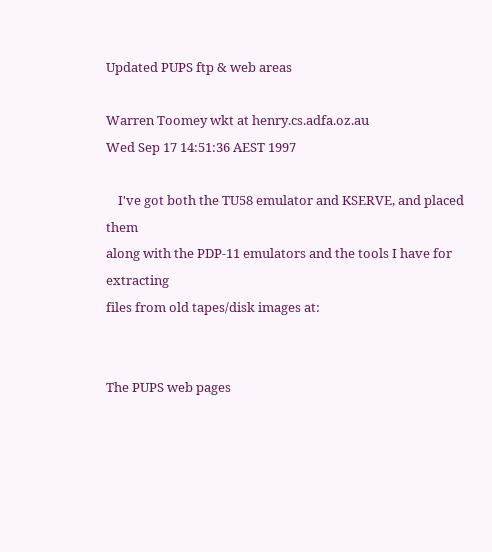Updated PUPS ftp & web areas

Warren Toomey wkt at henry.cs.adfa.oz.au
Wed Sep 17 14:51:36 AEST 1997

    I've got both the TU58 emulator and KSERVE, and placed them
along with the PDP-11 emulators and the tools I have for extracting
files from old tapes/disk images at:


The PUPS web pages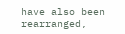have also been rearranged,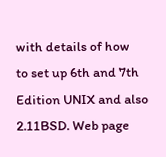with details of how
to set up 6th and 7th Edition UNIX and also 2.11BSD. Web page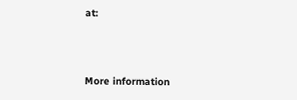at:



More information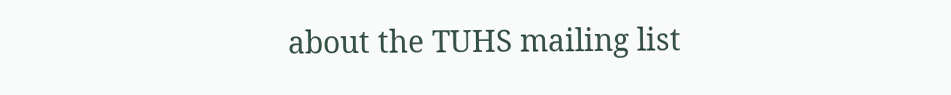about the TUHS mailing list